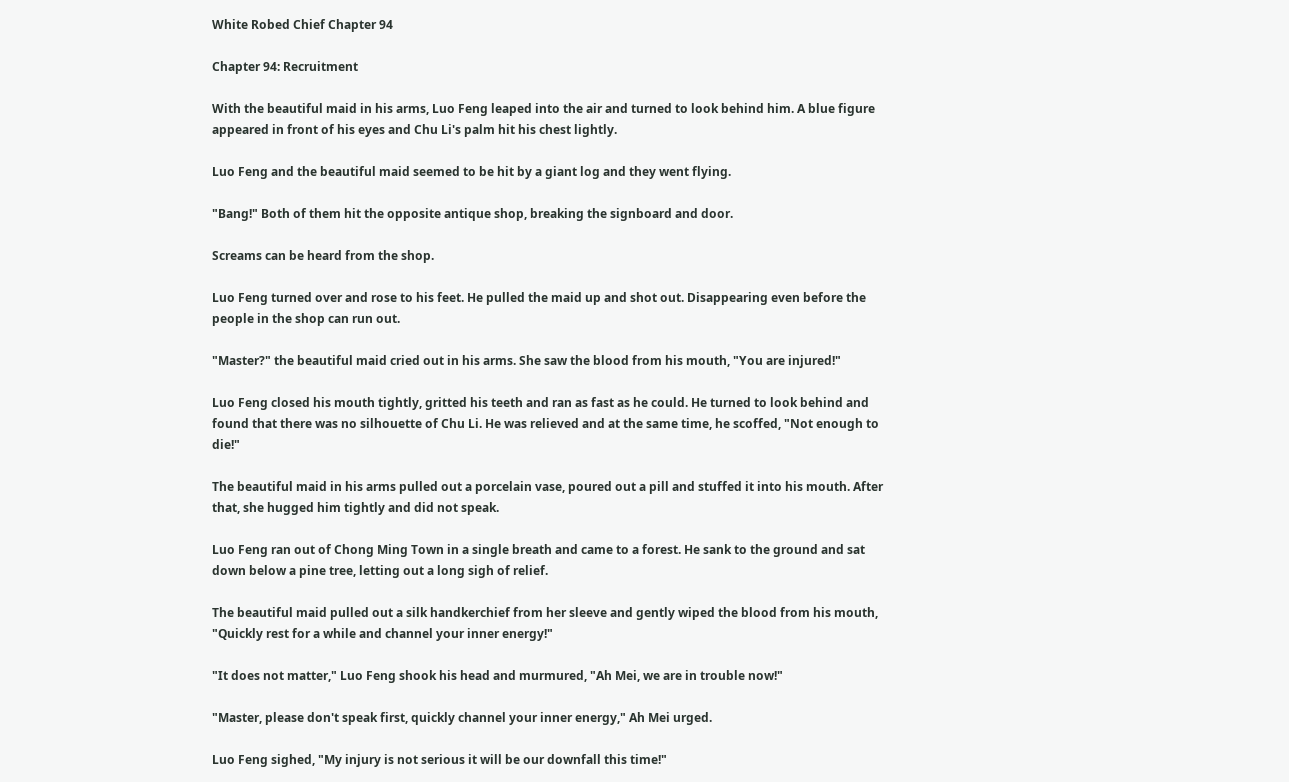White Robed Chief Chapter 94

Chapter 94: Recruitment

With the beautiful maid in his arms, Luo Feng leaped into the air and turned to look behind him. A blue figure appeared in front of his eyes and Chu Li's palm hit his chest lightly.

Luo Feng and the beautiful maid seemed to be hit by a giant log and they went flying.

"Bang!" Both of them hit the opposite antique shop, breaking the signboard and door.

Screams can be heard from the shop.

Luo Feng turned over and rose to his feet. He pulled the maid up and shot out. Disappearing even before the people in the shop can run out.

"Master?" the beautiful maid cried out in his arms. She saw the blood from his mouth, "You are injured!"

Luo Feng closed his mouth tightly, gritted his teeth and ran as fast as he could. He turned to look behind and found that there was no silhouette of Chu Li. He was relieved and at the same time, he scoffed, "Not enough to die!"

The beautiful maid in his arms pulled out a porcelain vase, poured out a pill and stuffed it into his mouth. After that, she hugged him tightly and did not speak.

Luo Feng ran out of Chong Ming Town in a single breath and came to a forest. He sank to the ground and sat down below a pine tree, letting out a long sigh of relief.

The beautiful maid pulled out a silk handkerchief from her sleeve and gently wiped the blood from his mouth, "Quickly rest for a while and channel your inner energy!"

"It does not matter," Luo Feng shook his head and murmured, "Ah Mei, we are in trouble now!"

"Master, please don't speak first, quickly channel your inner energy," Ah Mei urged.

Luo Feng sighed, "My injury is not serious it will be our downfall this time!"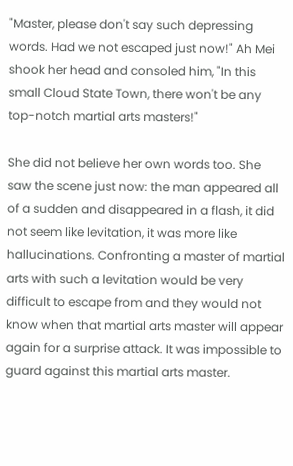"Master, please don't say such depressing words. Had we not escaped just now!" Ah Mei shook her head and consoled him, "In this small Cloud State Town, there won't be any top-notch martial arts masters!"

She did not believe her own words too. She saw the scene just now: the man appeared all of a sudden and disappeared in a flash, it did not seem like levitation, it was more like hallucinations. Confronting a master of martial arts with such a levitation would be very difficult to escape from and they would not know when that martial arts master will appear again for a surprise attack. It was impossible to guard against this martial arts master.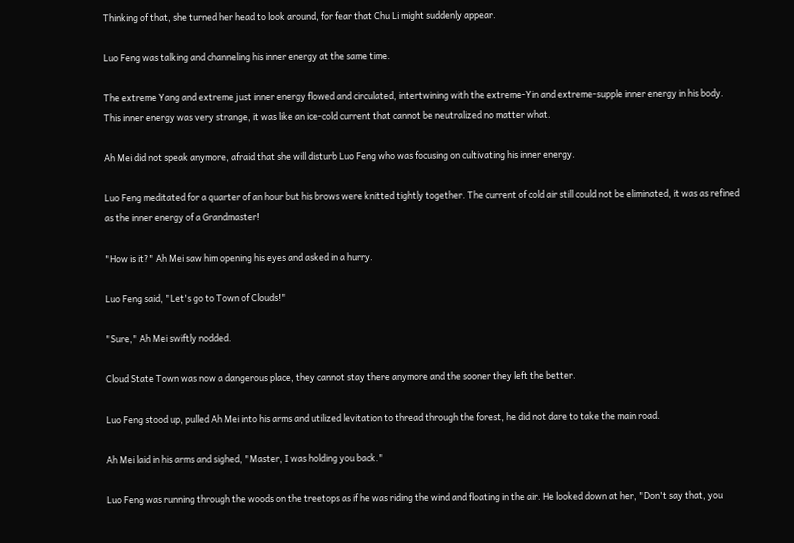Thinking of that, she turned her head to look around, for fear that Chu Li might suddenly appear.

Luo Feng was talking and channeling his inner energy at the same time.

The extreme Yang and extreme just inner energy flowed and circulated, intertwining with the extreme-Yin and extreme-supple inner energy in his body. This inner energy was very strange, it was like an ice-cold current that cannot be neutralized no matter what.

Ah Mei did not speak anymore, afraid that she will disturb Luo Feng who was focusing on cultivating his inner energy.

Luo Feng meditated for a quarter of an hour but his brows were knitted tightly together. The current of cold air still could not be eliminated, it was as refined as the inner energy of a Grandmaster!

"How is it?" Ah Mei saw him opening his eyes and asked in a hurry.

Luo Feng said, "Let's go to Town of Clouds!"

"Sure," Ah Mei swiftly nodded.

Cloud State Town was now a dangerous place, they cannot stay there anymore and the sooner they left the better.

Luo Feng stood up, pulled Ah Mei into his arms and utilized levitation to thread through the forest, he did not dare to take the main road.

Ah Mei laid in his arms and sighed, "Master, I was holding you back."

Luo Feng was running through the woods on the treetops as if he was riding the wind and floating in the air. He looked down at her, "Don't say that, you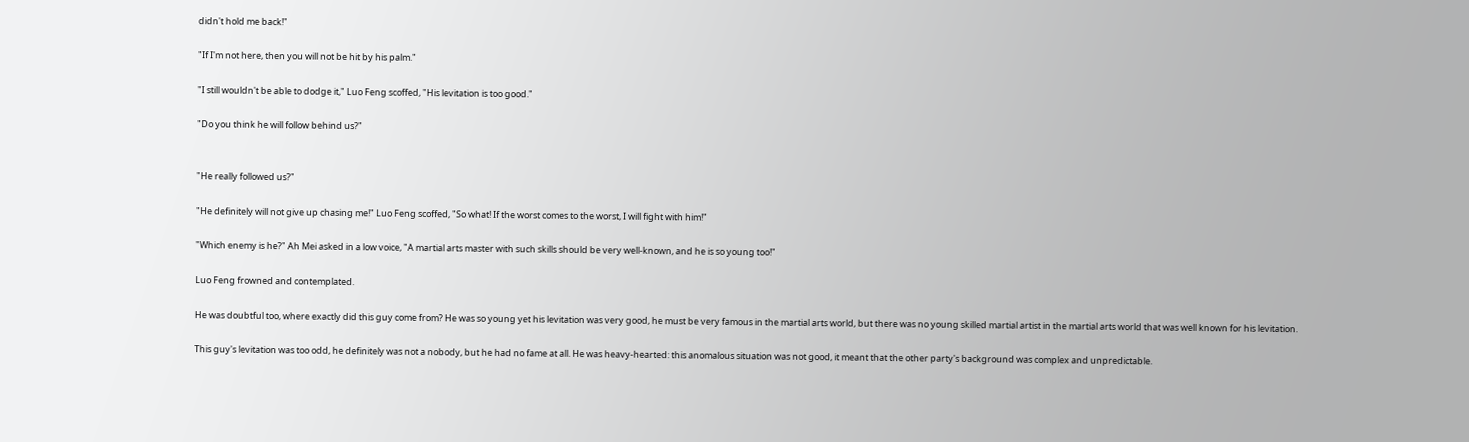didn't hold me back!"

"If I'm not here, then you will not be hit by his palm."

"I still wouldn't be able to dodge it," Luo Feng scoffed, "His levitation is too good."

"Do you think he will follow behind us?"


"He really followed us?"

"He definitely will not give up chasing me!" Luo Feng scoffed, "So what! If the worst comes to the worst, I will fight with him!"

"Which enemy is he?" Ah Mei asked in a low voice, "A martial arts master with such skills should be very well-known, and he is so young too!"

Luo Feng frowned and contemplated.

He was doubtful too, where exactly did this guy come from? He was so young yet his levitation was very good, he must be very famous in the martial arts world, but there was no young skilled martial artist in the martial arts world that was well known for his levitation.

This guy's levitation was too odd, he definitely was not a nobody, but he had no fame at all. He was heavy-hearted: this anomalous situation was not good, it meant that the other party's background was complex and unpredictable.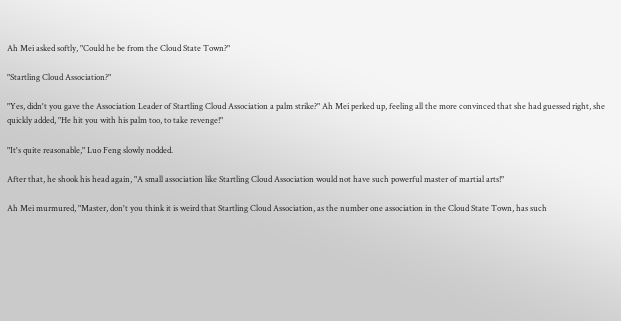Ah Mei asked softly, "Could he be from the Cloud State Town?"

"Startling Cloud Association?"

"Yes, didn't you gave the Association Leader of Startling Cloud Association a palm strike?" Ah Mei perked up, feeling all the more convinced that she had guessed right, she quickly added, "He hit you with his palm too, to take revenge!"

"It's quite reasonable," Luo Feng slowly nodded.

After that, he shook his head again, "A small association like Startling Cloud Association would not have such powerful master of martial arts!"

Ah Mei murmured, "Master, don't you think it is weird that Startling Cloud Association, as the number one association in the Cloud State Town, has such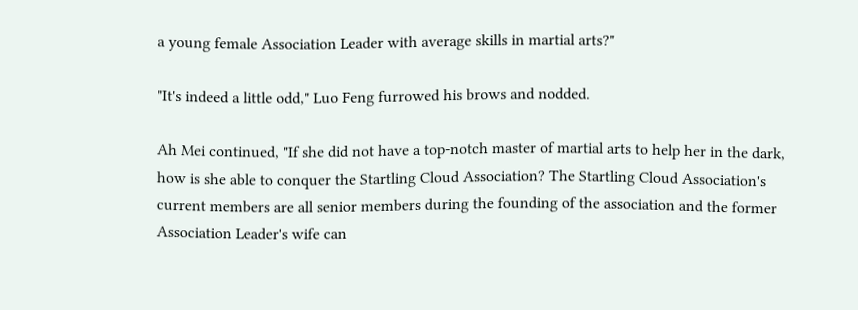a young female Association Leader with average skills in martial arts?"

"It's indeed a little odd," Luo Feng furrowed his brows and nodded.

Ah Mei continued, "If she did not have a top-notch master of martial arts to help her in the dark, how is she able to conquer the Startling Cloud Association? The Startling Cloud Association's current members are all senior members during the founding of the association and the former Association Leader's wife can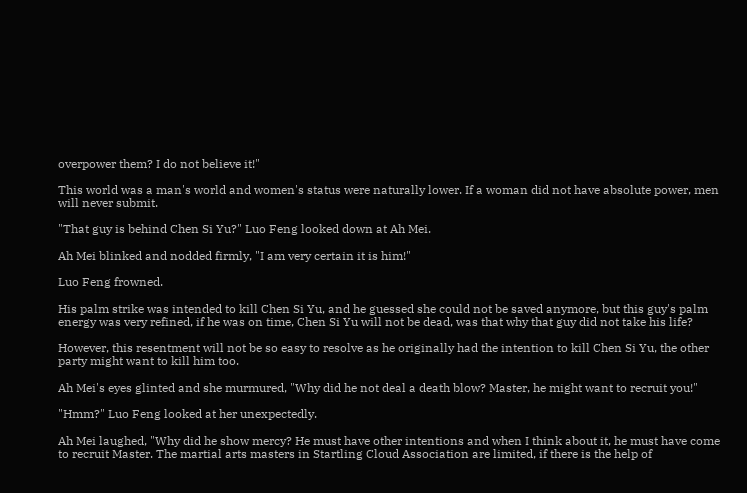overpower them? I do not believe it!"

This world was a man's world and women's status were naturally lower. If a woman did not have absolute power, men will never submit.

"That guy is behind Chen Si Yu?" Luo Feng looked down at Ah Mei.

Ah Mei blinked and nodded firmly, "I am very certain it is him!"

Luo Feng frowned.

His palm strike was intended to kill Chen Si Yu, and he guessed she could not be saved anymore, but this guy's palm energy was very refined, if he was on time, Chen Si Yu will not be dead, was that why that guy did not take his life?

However, this resentment will not be so easy to resolve as he originally had the intention to kill Chen Si Yu, the other party might want to kill him too.

Ah Mei's eyes glinted and she murmured, "Why did he not deal a death blow? Master, he might want to recruit you!"

"Hmm?" Luo Feng looked at her unexpectedly.

Ah Mei laughed, "Why did he show mercy? He must have other intentions and when I think about it, he must have come to recruit Master. The martial arts masters in Startling Cloud Association are limited, if there is the help of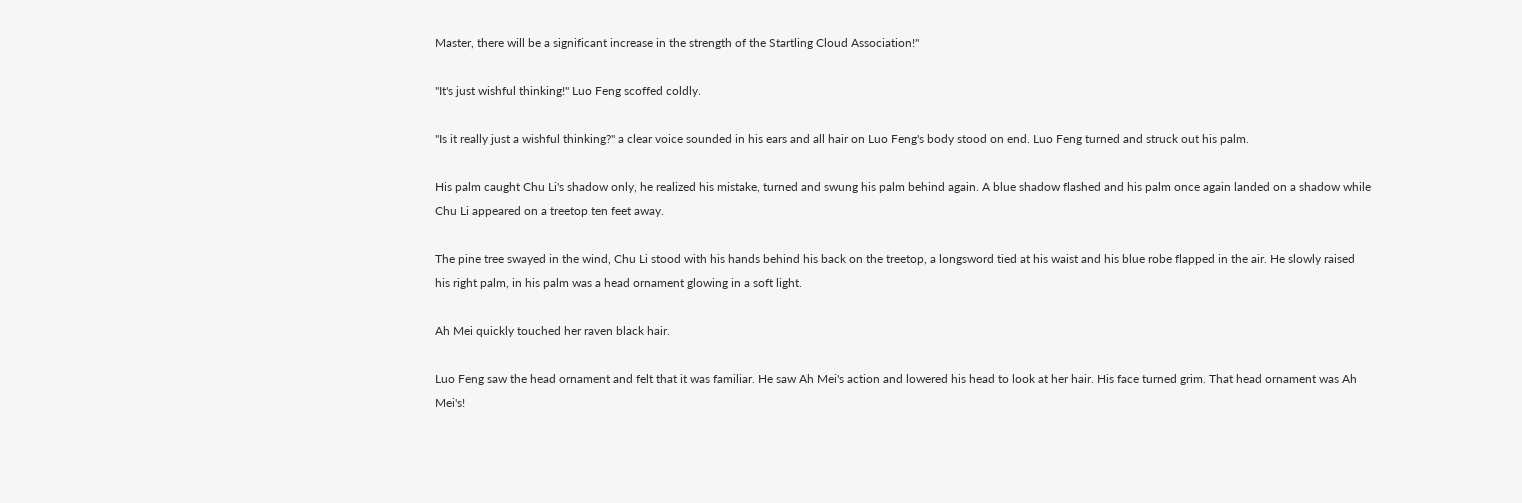Master, there will be a significant increase in the strength of the Startling Cloud Association!"

"It's just wishful thinking!" Luo Feng scoffed coldly.

"Is it really just a wishful thinking?" a clear voice sounded in his ears and all hair on Luo Feng's body stood on end. Luo Feng turned and struck out his palm.

His palm caught Chu Li's shadow only, he realized his mistake, turned and swung his palm behind again. A blue shadow flashed and his palm once again landed on a shadow while Chu Li appeared on a treetop ten feet away.

The pine tree swayed in the wind, Chu Li stood with his hands behind his back on the treetop, a longsword tied at his waist and his blue robe flapped in the air. He slowly raised his right palm, in his palm was a head ornament glowing in a soft light.

Ah Mei quickly touched her raven black hair.

Luo Feng saw the head ornament and felt that it was familiar. He saw Ah Mei's action and lowered his head to look at her hair. His face turned grim. That head ornament was Ah Mei's!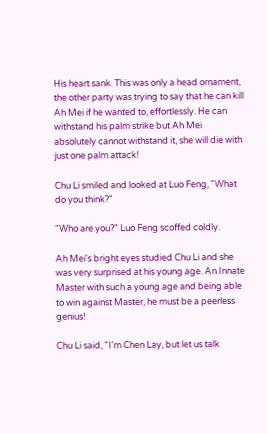His heart sank. This was only a head ornament, the other party was trying to say that he can kill Ah Mei if he wanted to, effortlessly. He can withstand his palm strike but Ah Mei absolutely cannot withstand it, she will die with just one palm attack!

Chu Li smiled and looked at Luo Feng, "What do you think?"

"Who are you?" Luo Feng scoffed coldly.

Ah Mei's bright eyes studied Chu Li and she was very surprised at his young age. An Innate Master with such a young age and being able to win against Master, he must be a peerless genius!

Chu Li said, "I'm Chen Lay, but let us talk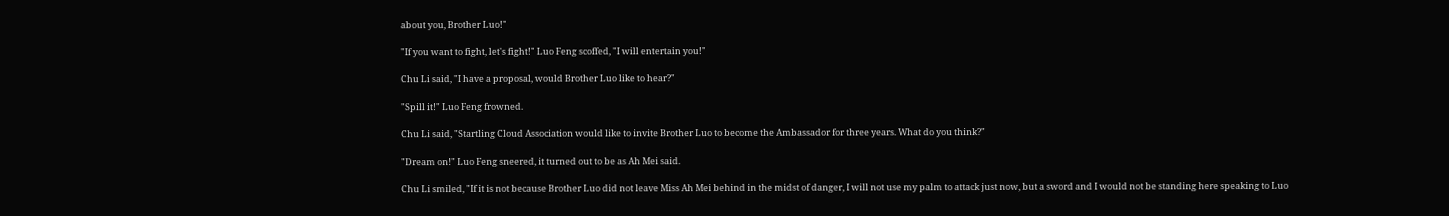about you, Brother Luo!"

"If you want to fight, let's fight!" Luo Feng scoffed, "I will entertain you!"

Chu Li said, "I have a proposal, would Brother Luo like to hear?"

"Spill it!" Luo Feng frowned.

Chu Li said, "Startling Cloud Association would like to invite Brother Luo to become the Ambassador for three years. What do you think?"

"Dream on!" Luo Feng sneered, it turned out to be as Ah Mei said.

Chu Li smiled, "If it is not because Brother Luo did not leave Miss Ah Mei behind in the midst of danger, I will not use my palm to attack just now, but a sword and I would not be standing here speaking to Luo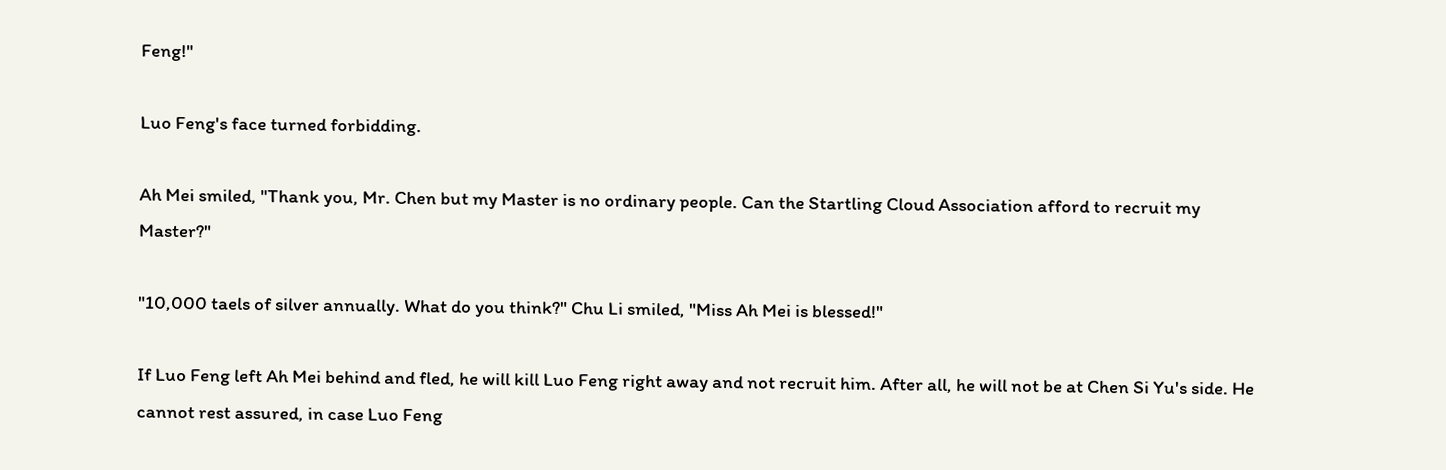Feng!"

Luo Feng's face turned forbidding.

Ah Mei smiled, "Thank you, Mr. Chen but my Master is no ordinary people. Can the Startling Cloud Association afford to recruit my Master?"

"10,000 taels of silver annually. What do you think?" Chu Li smiled, "Miss Ah Mei is blessed!"

If Luo Feng left Ah Mei behind and fled, he will kill Luo Feng right away and not recruit him. After all, he will not be at Chen Si Yu's side. He cannot rest assured, in case Luo Feng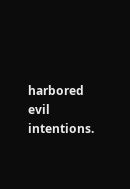harbored evil intentions.